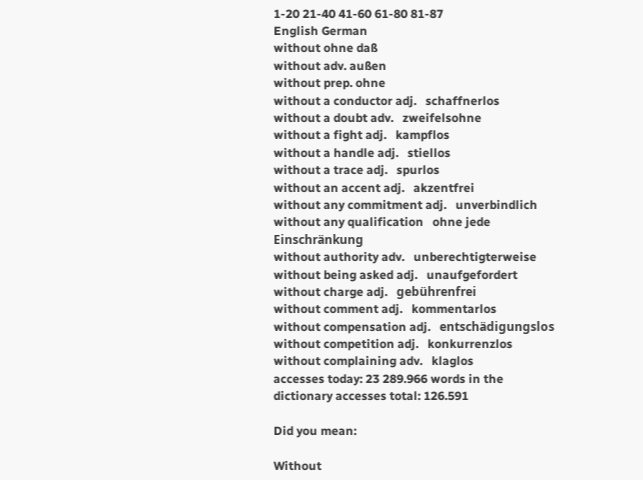1-20 21-40 41-60 61-80 81-87
English German
without ohne daß
without adv. außen
without prep. ohne
without a conductor adj.   schaffnerlos
without a doubt adv.   zweifelsohne
without a fight adj.   kampflos
without a handle adj.   stiellos
without a trace adj.   spurlos
without an accent adj.   akzentfrei
without any commitment adj.   unverbindlich
without any qualification   ohne jede Einschränkung
without authority adv.   unberechtigterweise
without being asked adj.   unaufgefordert
without charge adj.   gebührenfrei
without comment adj.   kommentarlos
without compensation adj.   entschädigungslos
without competition adj.   konkurrenzlos
without complaining adv.   klaglos
accesses today: 23 289.966 words in the dictionary accesses total: 126.591

Did you mean:

Without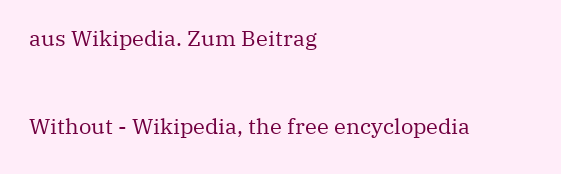aus Wikipedia. Zum Beitrag

Without - Wikipedia, the free encyclopedia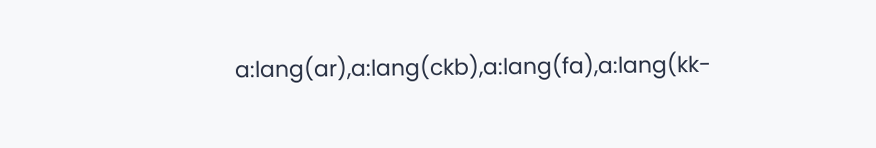a:lang(ar),a:lang(ckb),a:lang(fa),a:lang(kk-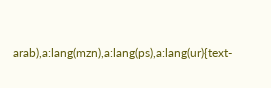arab),a:lang(mzn),a:lang(ps),a:lang(ur){text-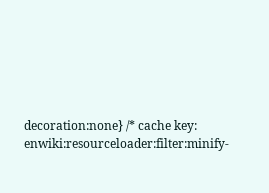decoration:none} /* cache key: enwiki:resourceloader:filter:minify-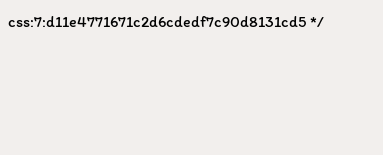css:7:d11e4771671c2d6cdedf7c90d8131cd5 */